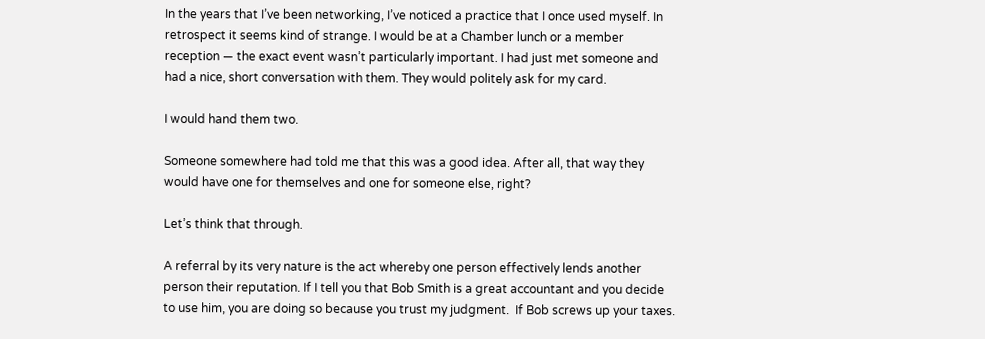In the years that I’ve been networking, I’ve noticed a practice that I once used myself. In retrospect it seems kind of strange. I would be at a Chamber lunch or a member reception — the exact event wasn’t particularly important. I had just met someone and had a nice, short conversation with them. They would politely ask for my card.

I would hand them two.

Someone somewhere had told me that this was a good idea. After all, that way they would have one for themselves and one for someone else, right?

Let’s think that through.

A referral by its very nature is the act whereby one person effectively lends another person their reputation. If I tell you that Bob Smith is a great accountant and you decide to use him, you are doing so because you trust my judgment.  If Bob screws up your taxes.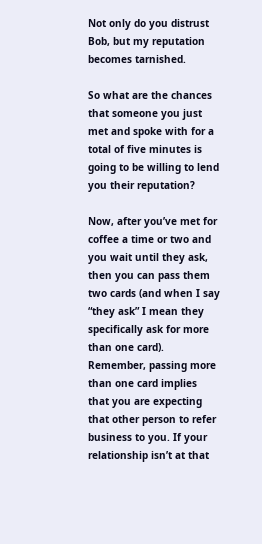Not only do you distrust Bob, but my reputation becomes tarnished.

So what are the chances that someone you just met and spoke with for a total of five minutes is going to be willing to lend you their reputation?

Now, after you’ve met for coffee a time or two and you wait until they ask, then you can pass them two cards (and when I say “they ask” I mean they specifically ask for more than one card). Remember, passing more than one card implies that you are expecting that other person to refer business to you. If your relationship isn’t at that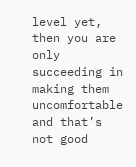level yet, then you are only succeeding in making them uncomfortable and that’s not good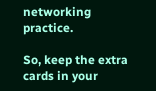networking practice.

So, keep the extra cards in your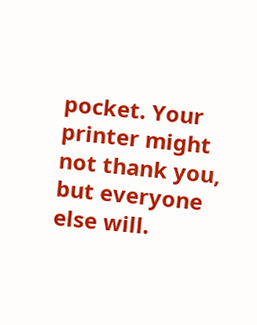pocket. Your printer might not thank you, but everyone else will.